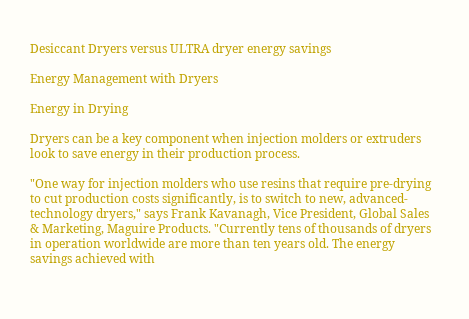Desiccant Dryers versus ULTRA dryer energy savings

Energy Management with Dryers

Energy in Drying

Dryers can be a key component when injection molders or extruders look to save energy in their production process.

"One way for injection molders who use resins that require pre-drying to cut production costs significantly, is to switch to new, advanced-technology dryers," says Frank Kavanagh, Vice President, Global Sales & Marketing, Maguire Products. "Currently tens of thousands of dryers in operation worldwide are more than ten years old. The energy savings achieved with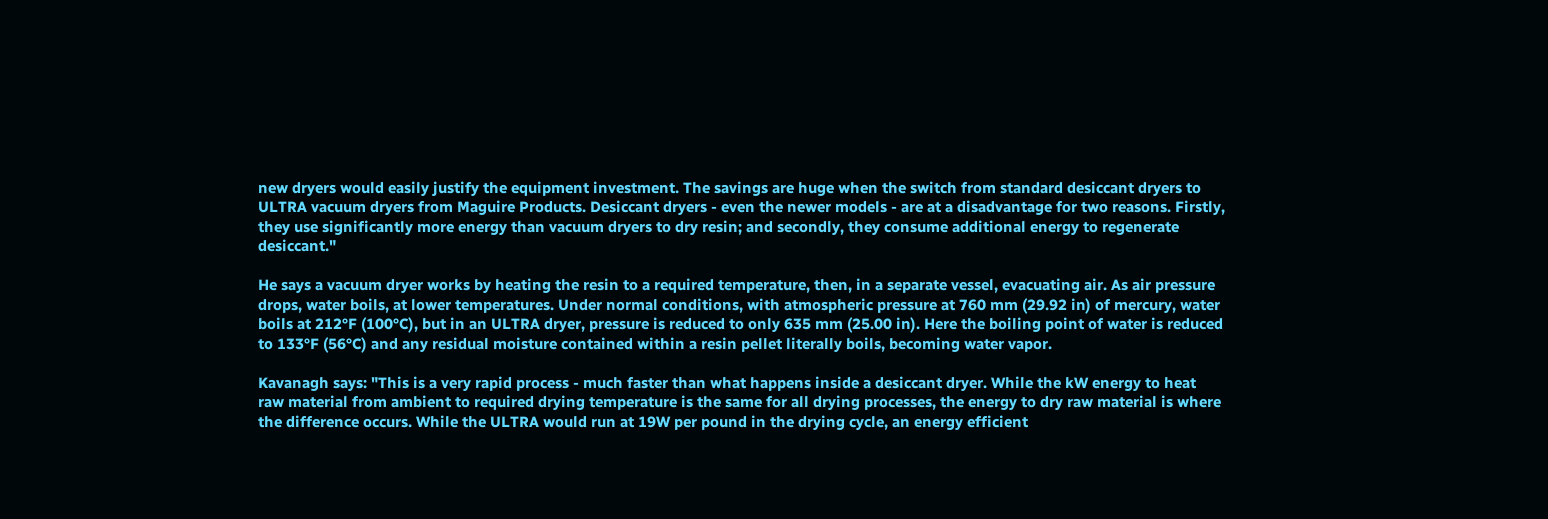new dryers would easily justify the equipment investment. The savings are huge when the switch from standard desiccant dryers to ULTRA vacuum dryers from Maguire Products. Desiccant dryers - even the newer models - are at a disadvantage for two reasons. Firstly, they use significantly more energy than vacuum dryers to dry resin; and secondly, they consume additional energy to regenerate desiccant."

He says a vacuum dryer works by heating the resin to a required temperature, then, in a separate vessel, evacuating air. As air pressure drops, water boils, at lower temperatures. Under normal conditions, with atmospheric pressure at 760 mm (29.92 in) of mercury, water boils at 212°F (100°C), but in an ULTRA dryer, pressure is reduced to only 635 mm (25.00 in). Here the boiling point of water is reduced to 133°F (56°C) and any residual moisture contained within a resin pellet literally boils, becoming water vapor.

Kavanagh says: "This is a very rapid process - much faster than what happens inside a desiccant dryer. While the kW energy to heat raw material from ambient to required drying temperature is the same for all drying processes, the energy to dry raw material is where the difference occurs. While the ULTRA would run at 19W per pound in the drying cycle, an energy efficient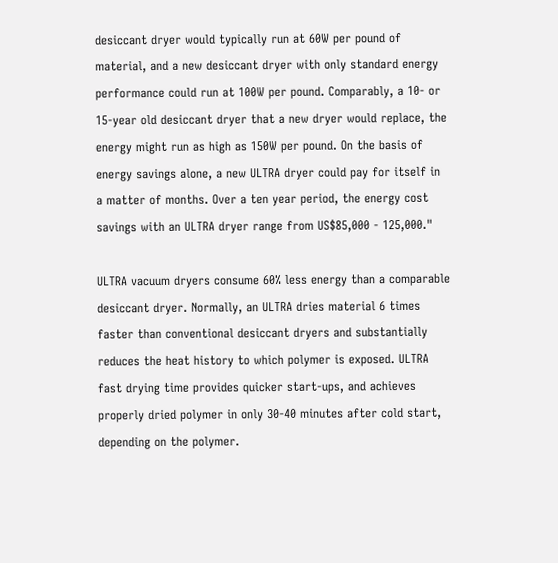desiccant dryer would typically run at 60W per pound of material, and a new desiccant dryer with only standard energy performance could run at 100W per pound. Comparably, a 10- or 15-year old desiccant dryer that a new dryer would replace, the energy might run as high as 150W per pound. On the basis of energy savings alone, a new ULTRA dryer could pay for itself in a matter of months. Over a ten year period, the energy cost savings with an ULTRA dryer range from US$85,000 - 125,000."

ULTRA vacuum dryers consume 60% less energy than a comparable desiccant dryer. Normally, an ULTRA dries material 6 times faster than conventional desiccant dryers and substantially reduces the heat history to which polymer is exposed. ULTRA fast drying time provides quicker start-ups, and achieves properly dried polymer in only 30-40 minutes after cold start, depending on the polymer.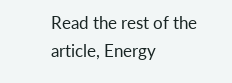Read the rest of the article, Energy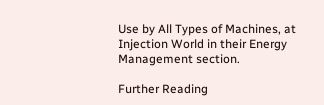Use by All Types of Machines, at Injection World in their Energy Management section.

Further Reading